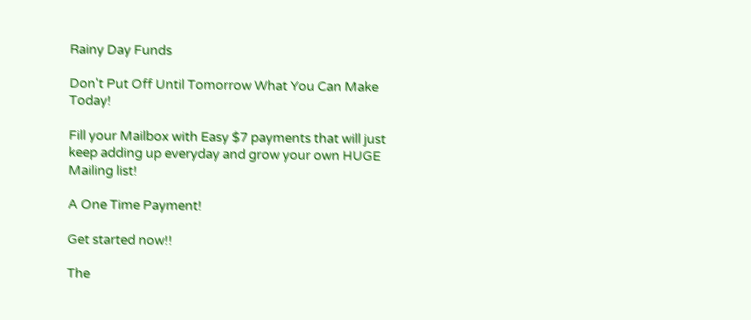Rainy Day Funds

Don't Put Off Until Tomorrow What You Can Make Today!

Fill your Mailbox with Easy $7 payments that will just keep adding up everyday and grow your own HUGE Mailing list!

A One Time Payment!

Get started now!!

The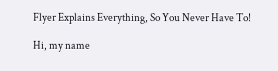Flyer Explains Everything, So You Never Have To!

Hi, my name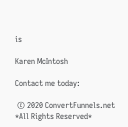is

Karen McIntosh

Contact me today:

 © 2020 ConvertFunnels.net *All Rights Reserved*